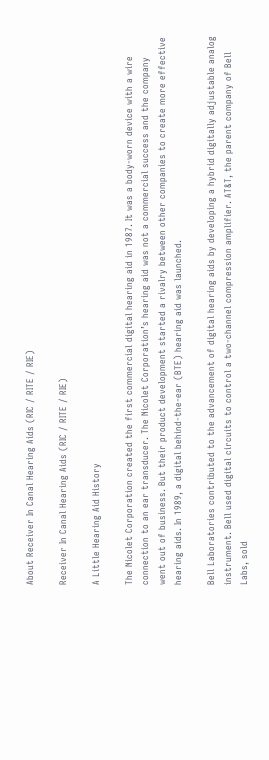About Receiver In Canal Hearing Aids (RIC / RITE / RIE)

Receiver In Canal Hearing Aids (RIC / RITE / RIE)

A Little Hearing Aid History

The Nicolet Corporation created the first commercial digital hearing aid in 1987. It was a body-worn device with a wire connection to an ear transducer. The Nicolet Corporation’s hearing aid was not a commercial success and the company went out of business. But their product development started a rivalry between other companies to create more effective hearing aids. In 1989, a digital behind-the-ear (BTE) hearing aid was launched.

Bell Laboratories contributed to the advancement of digital hearing aids by developing a hybrid digitally adjustable analog instrument. Bell used digital circuits to control a two-channel compression amplifier. AT&T, the parent company of Bell Labs, sold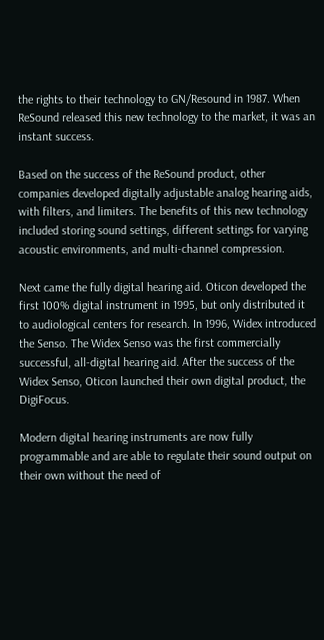the rights to their technology to GN/Resound in 1987. When ReSound released this new technology to the market, it was an instant success.

Based on the success of the ReSound product, other companies developed digitally adjustable analog hearing aids, with filters, and limiters. The benefits of this new technology included storing sound settings, different settings for varying acoustic environments, and multi-channel compression.

Next came the fully digital hearing aid. Oticon developed the first 100% digital instrument in 1995, but only distributed it to audiological centers for research. In 1996, Widex introduced the Senso. The Widex Senso was the first commercially successful, all-digital hearing aid. After the success of the Widex Senso, Oticon launched their own digital product, the DigiFocus.

Modern digital hearing instruments are now fully programmable and are able to regulate their sound output on their own without the need of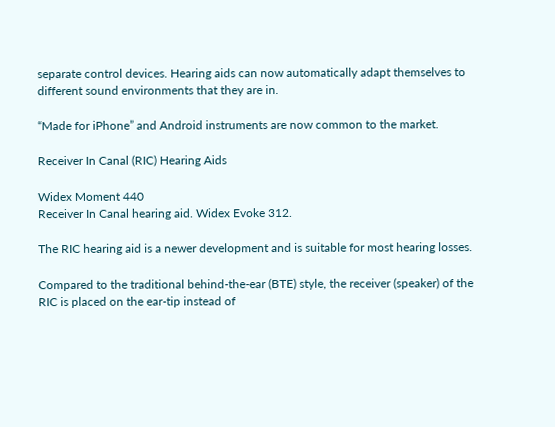separate control devices. Hearing aids can now automatically adapt themselves to different sound environments that they are in.

“Made for iPhone” and Android instruments are now common to the market.

Receiver In Canal (RIC) Hearing Aids

Widex Moment 440
Receiver In Canal hearing aid. Widex Evoke 312.

The RIC hearing aid is a newer development and is suitable for most hearing losses.

Compared to the traditional behind-the-ear (BTE) style, the receiver (speaker) of the RIC is placed on the ear-tip instead of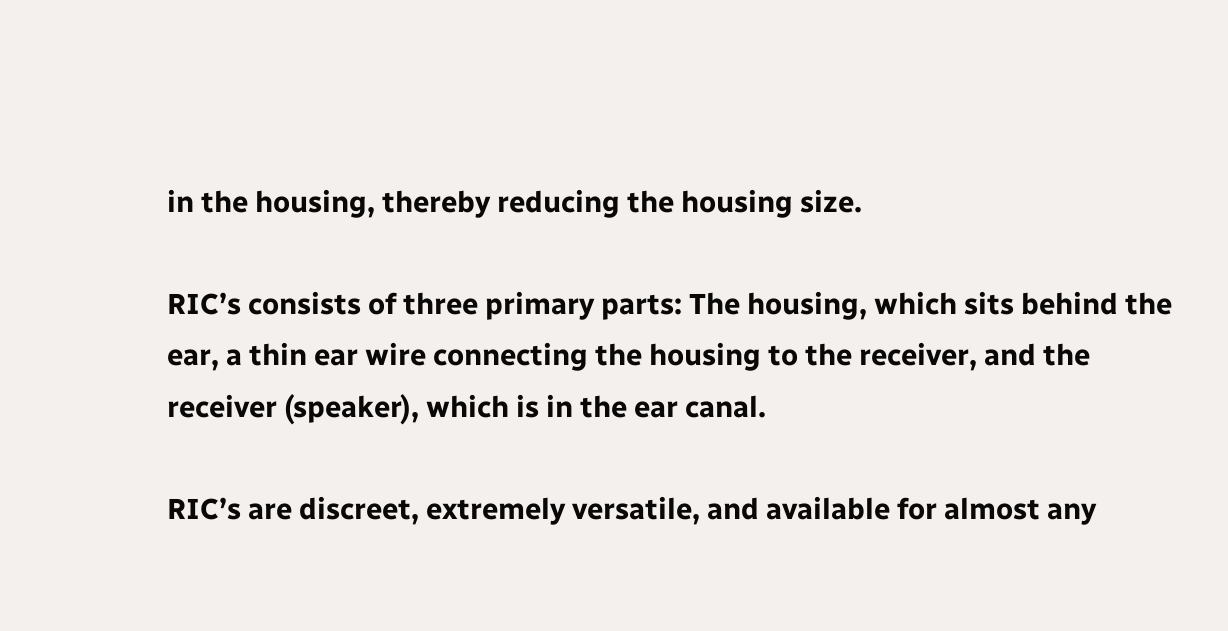in the housing, thereby reducing the housing size.

RIC’s consists of three primary parts: The housing, which sits behind the ear, a thin ear wire connecting the housing to the receiver, and the receiver (speaker), which is in the ear canal.

RIC’s are discreet, extremely versatile, and available for almost any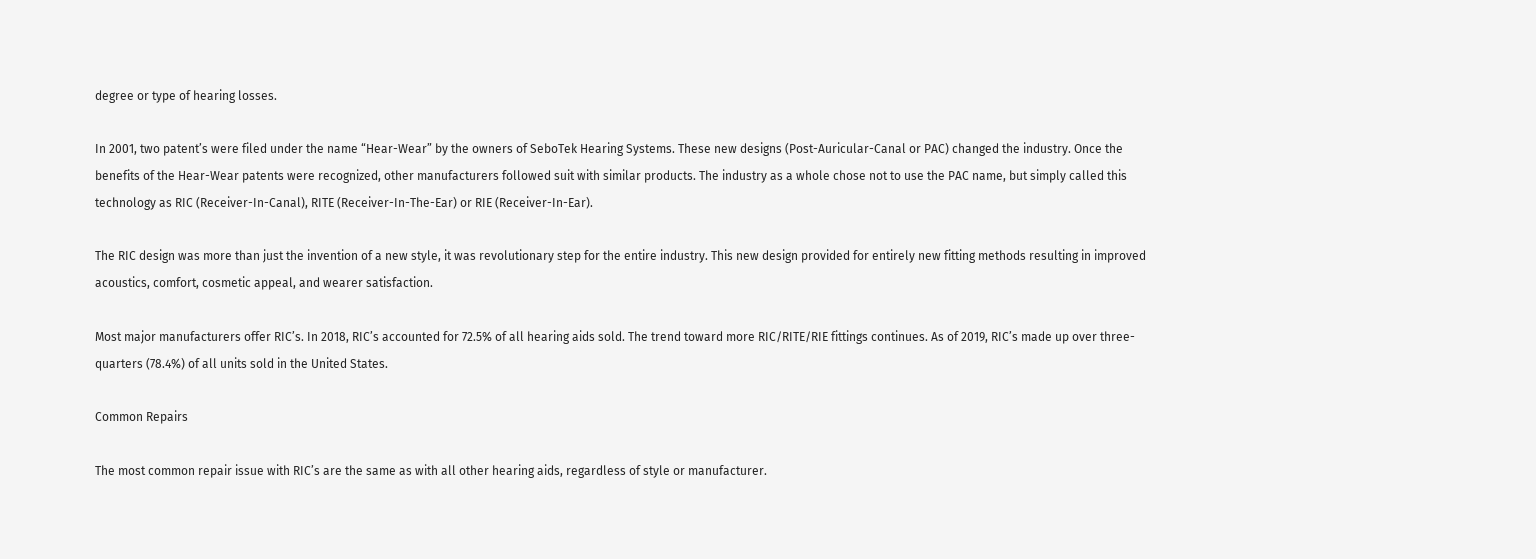degree or type of hearing losses.

In 2001, two patent’s were filed under the name “Hear-Wear” by the owners of SeboTek Hearing Systems. These new designs (Post-Auricular-Canal or PAC) changed the industry. Once the benefits of the Hear-Wear patents were recognized, other manufacturers followed suit with similar products. The industry as a whole chose not to use the PAC name, but simply called this technology as RIC (Receiver-In-Canal), RITE (Receiver-In-The-Ear) or RIE (Receiver-In-Ear).

The RIC design was more than just the invention of a new style, it was revolutionary step for the entire industry. This new design provided for entirely new fitting methods resulting in improved acoustics, comfort, cosmetic appeal, and wearer satisfaction.

Most major manufacturers offer RIC’s. In 2018, RIC’s accounted for 72.5% of all hearing aids sold. The trend toward more RIC/RITE/RIE fittings continues. As of 2019, RIC’s made up over three-quarters (78.4%) of all units sold in the United States.

Common Repairs

The most common repair issue with RIC’s are the same as with all other hearing aids, regardless of style or manufacturer.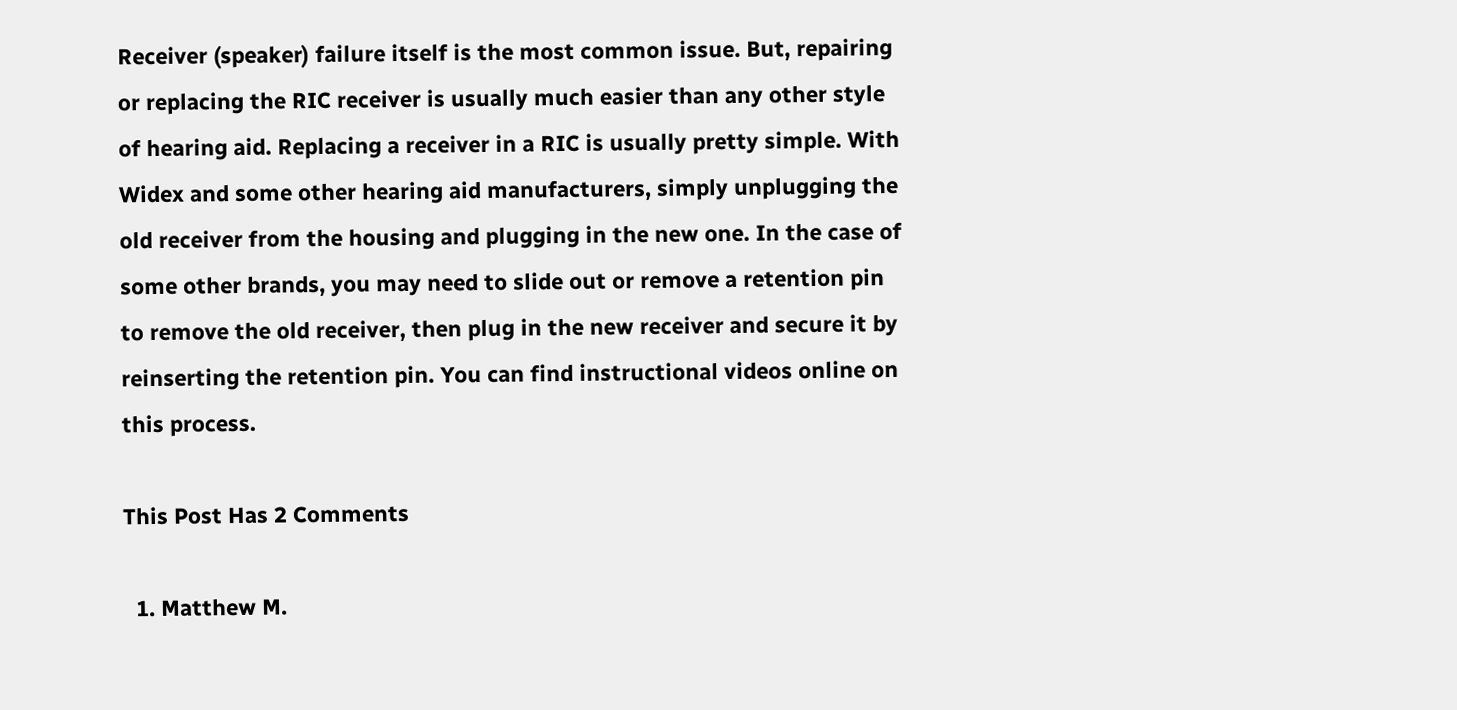Receiver (speaker) failure itself is the most common issue. But, repairing or replacing the RIC receiver is usually much easier than any other style of hearing aid. Replacing a receiver in a RIC is usually pretty simple. With Widex and some other hearing aid manufacturers, simply unplugging the old receiver from the housing and plugging in the new one. In the case of some other brands, you may need to slide out or remove a retention pin to remove the old receiver, then plug in the new receiver and secure it by reinserting the retention pin. You can find instructional videos online on this process.

This Post Has 2 Comments

  1. Matthew M.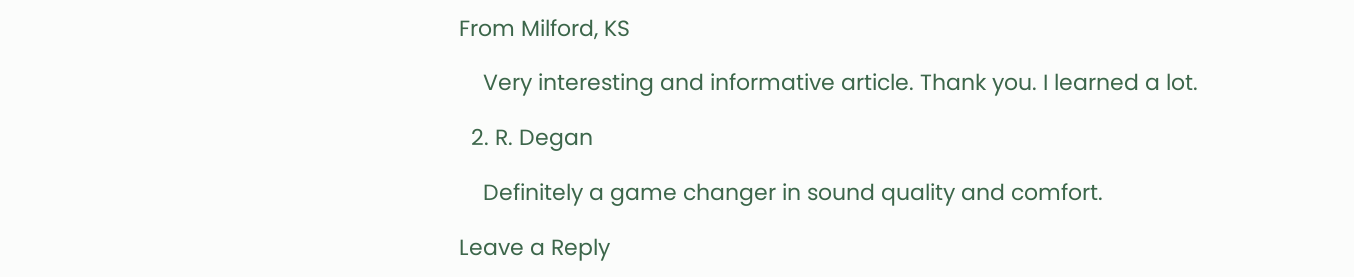From Milford, KS

    Very interesting and informative article. Thank you. I learned a lot.

  2. R. Degan

    Definitely a game changer in sound quality and comfort.

Leave a Reply